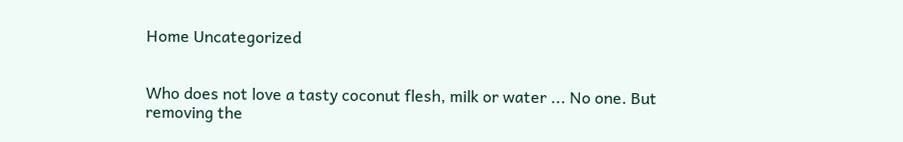Home Uncategorized


Who does not love a tasty coconut flesh, milk or water ... No one. But removing the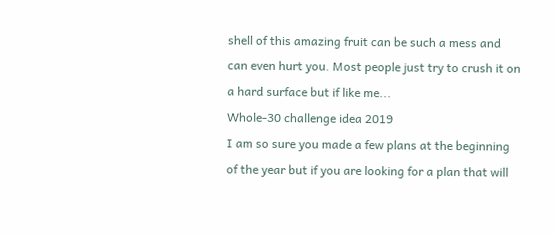shell of this amazing fruit can be such a mess and can even hurt you. Most people just try to crush it on a hard surface but if like me...
Whole-30 challenge idea 2019
I am so sure you made a few plans at the beginning of the year but if you are looking for a plan that will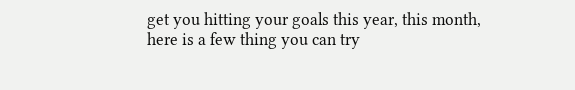get you hitting your goals this year, this month, here is a few thing you can try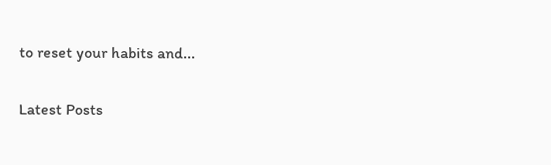to reset your habits and...

Latest Posts